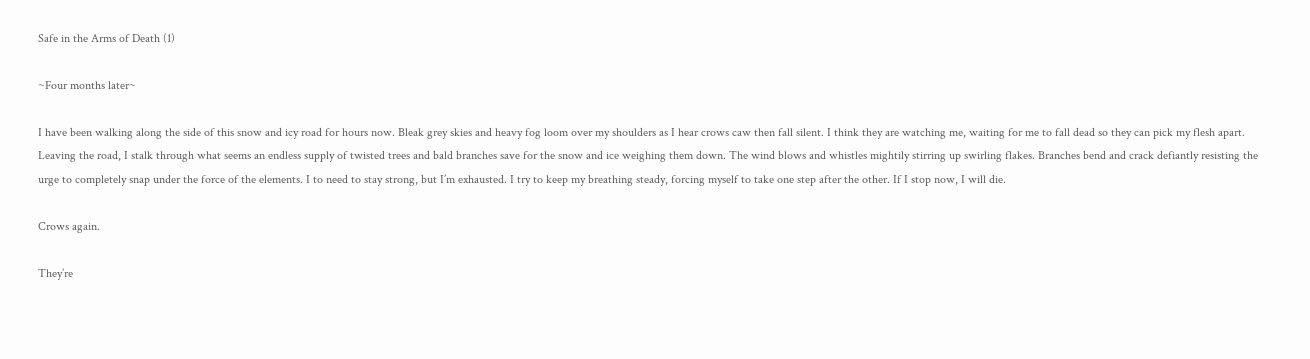Safe in the Arms of Death (1)

~Four months later~

I have been walking along the side of this snow and icy road for hours now. Bleak grey skies and heavy fog loom over my shoulders as I hear crows caw then fall silent. I think they are watching me, waiting for me to fall dead so they can pick my flesh apart. Leaving the road, I stalk through what seems an endless supply of twisted trees and bald branches save for the snow and ice weighing them down. The wind blows and whistles mightily stirring up swirling flakes. Branches bend and crack defiantly resisting the urge to completely snap under the force of the elements. I to need to stay strong, but I’m exhausted. I try to keep my breathing steady, forcing myself to take one step after the other. If I stop now, I will die.

Crows again.

They’re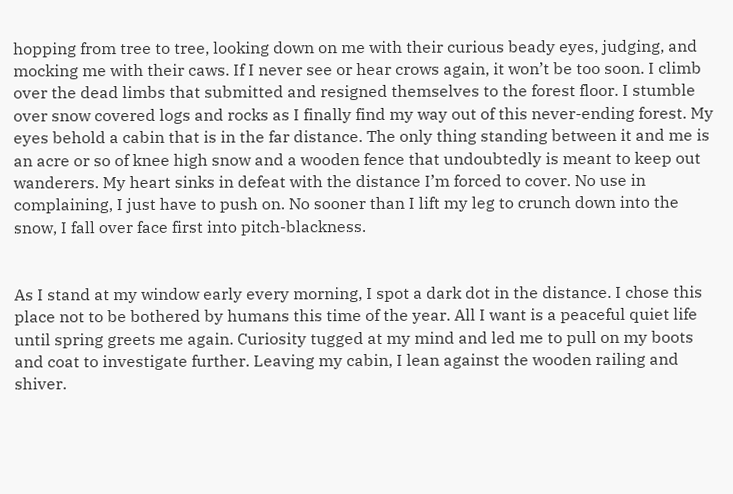hopping from tree to tree, looking down on me with their curious beady eyes, judging, and mocking me with their caws. If I never see or hear crows again, it won’t be too soon. I climb over the dead limbs that submitted and resigned themselves to the forest floor. I stumble over snow covered logs and rocks as I finally find my way out of this never-ending forest. My eyes behold a cabin that is in the far distance. The only thing standing between it and me is an acre or so of knee high snow and a wooden fence that undoubtedly is meant to keep out wanderers. My heart sinks in defeat with the distance I’m forced to cover. No use in complaining, I just have to push on. No sooner than I lift my leg to crunch down into the snow, I fall over face first into pitch-blackness.


As I stand at my window early every morning, I spot a dark dot in the distance. I chose this place not to be bothered by humans this time of the year. All I want is a peaceful quiet life until spring greets me again. Curiosity tugged at my mind and led me to pull on my boots and coat to investigate further. Leaving my cabin, I lean against the wooden railing and shiver.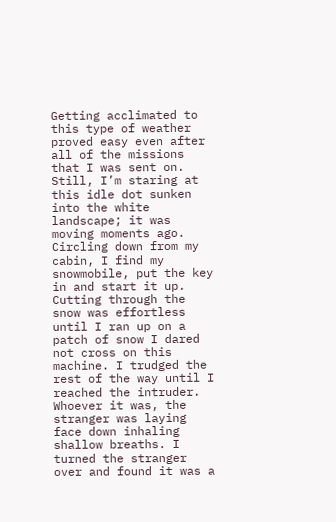Getting acclimated to this type of weather proved easy even after all of the missions that I was sent on. Still, I’m staring at this idle dot sunken into the white landscape; it was moving moments ago. Circling down from my cabin, I find my snowmobile, put the key in and start it up. Cutting through the snow was effortless until I ran up on a patch of snow I dared not cross on this machine. I trudged the rest of the way until I reached the intruder. Whoever it was, the stranger was laying face down inhaling shallow breaths. I turned the stranger over and found it was a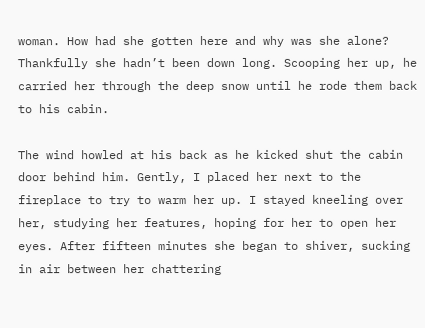woman. How had she gotten here and why was she alone? Thankfully she hadn’t been down long. Scooping her up, he carried her through the deep snow until he rode them back to his cabin.

The wind howled at his back as he kicked shut the cabin door behind him. Gently, I placed her next to the fireplace to try to warm her up. I stayed kneeling over her, studying her features, hoping for her to open her eyes. After fifteen minutes she began to shiver, sucking in air between her chattering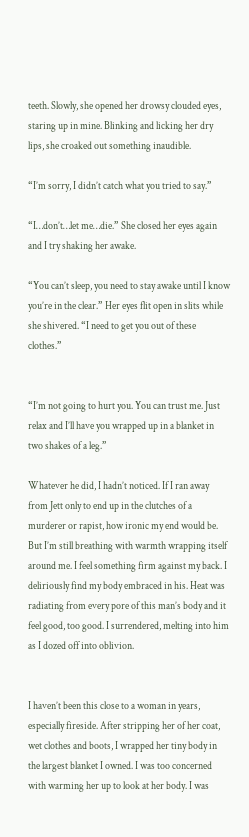teeth. Slowly, she opened her drowsy clouded eyes, staring up in mine. Blinking and licking her dry lips, she croaked out something inaudible.

“I’m sorry, I didn’t catch what you tried to say.”

“I…don’t…let me…die.” She closed her eyes again and I try shaking her awake.

“You can’t sleep, you need to stay awake until I know you’re in the clear.” Her eyes flit open in slits while she shivered. “I need to get you out of these clothes.”


“I’m not going to hurt you. You can trust me. Just relax and I’ll have you wrapped up in a blanket in two shakes of a leg.”

Whatever he did, I hadn’t noticed. If I ran away from Jett only to end up in the clutches of a murderer or rapist, how ironic my end would be. But I’m still breathing with warmth wrapping itself around me. I feel something firm against my back. I deliriously find my body embraced in his. Heat was radiating from every pore of this man’s body and it feel good, too good. I surrendered, melting into him as I dozed off into oblivion.


I haven’t been this close to a woman in years, especially fireside. After stripping her of her coat, wet clothes and boots, I wrapped her tiny body in the largest blanket I owned. I was too concerned with warming her up to look at her body. I was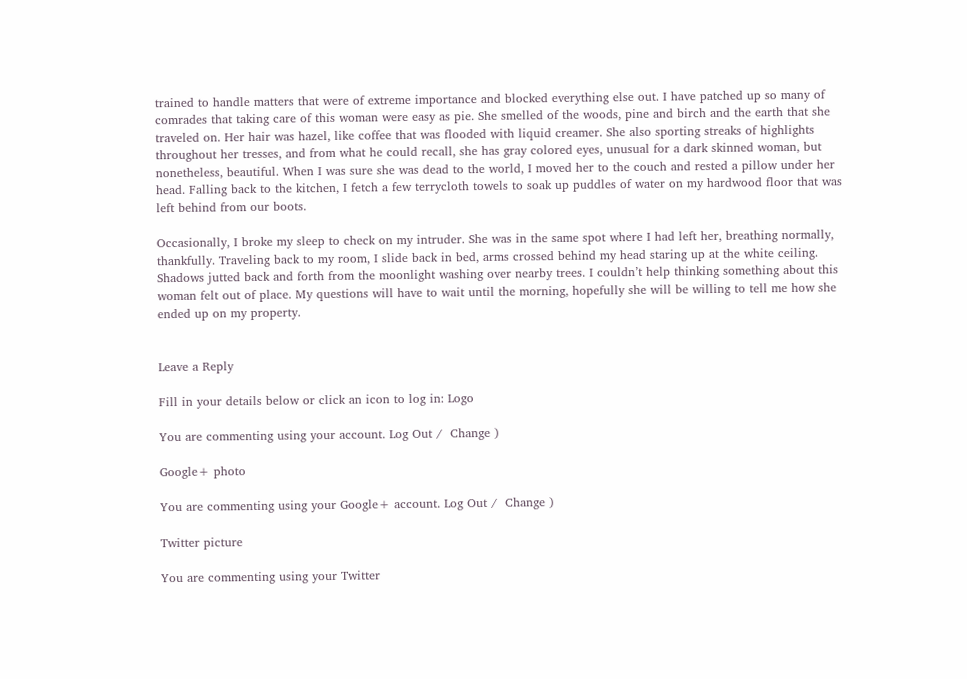trained to handle matters that were of extreme importance and blocked everything else out. I have patched up so many of comrades that taking care of this woman were easy as pie. She smelled of the woods, pine and birch and the earth that she traveled on. Her hair was hazel, like coffee that was flooded with liquid creamer. She also sporting streaks of highlights throughout her tresses, and from what he could recall, she has gray colored eyes, unusual for a dark skinned woman, but nonetheless, beautiful. When I was sure she was dead to the world, I moved her to the couch and rested a pillow under her head. Falling back to the kitchen, I fetch a few terrycloth towels to soak up puddles of water on my hardwood floor that was left behind from our boots.

Occasionally, I broke my sleep to check on my intruder. She was in the same spot where I had left her, breathing normally, thankfully. Traveling back to my room, I slide back in bed, arms crossed behind my head staring up at the white ceiling. Shadows jutted back and forth from the moonlight washing over nearby trees. I couldn’t help thinking something about this woman felt out of place. My questions will have to wait until the morning, hopefully she will be willing to tell me how she ended up on my property.


Leave a Reply

Fill in your details below or click an icon to log in: Logo

You are commenting using your account. Log Out /  Change )

Google+ photo

You are commenting using your Google+ account. Log Out /  Change )

Twitter picture

You are commenting using your Twitter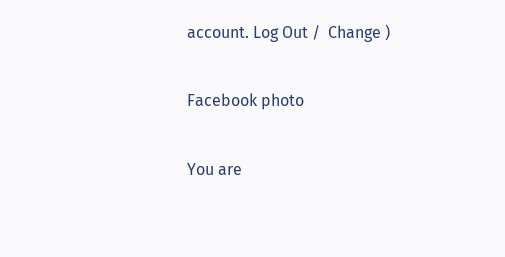account. Log Out /  Change )

Facebook photo

You are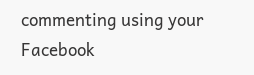commenting using your Facebook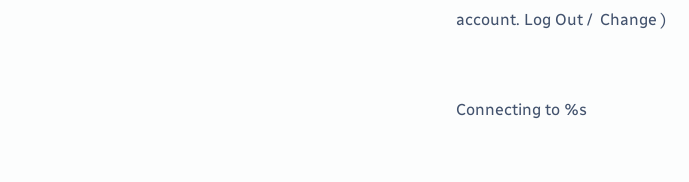account. Log Out /  Change )


Connecting to %s